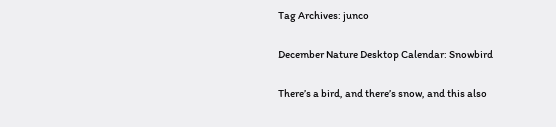Tag Archives: junco

December Nature Desktop Calendar: Snowbird

There’s a bird, and there’s snow, and this also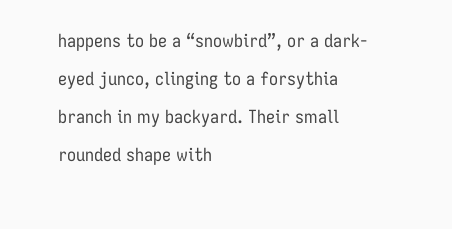happens to be a “snowbird”, or a dark-eyed junco, clinging to a forsythia branch in my backyard. Their small rounded shape with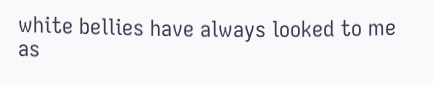white bellies have always looked to me as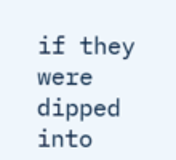if they were dipped into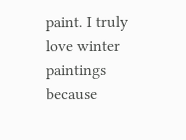paint. I truly love winter paintings because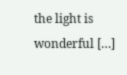the light is wonderful […]